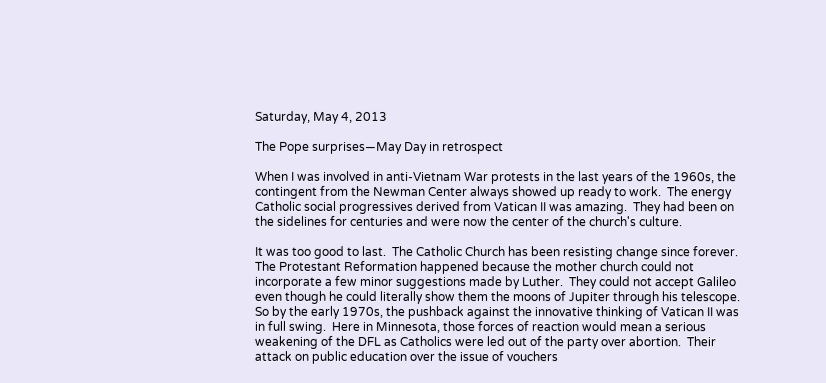Saturday, May 4, 2013

The Pope surprises—May Day in retrospect

When I was involved in anti-Vietnam War protests in the last years of the 1960s, the contingent from the Newman Center always showed up ready to work.  The energy Catholic social progressives derived from Vatican II was amazing.  They had been on the sidelines for centuries and were now the center of the church's culture.

It was too good to last.  The Catholic Church has been resisting change since forever.  The Protestant Reformation happened because the mother church could not incorporate a few minor suggestions made by Luther.  They could not accept Galileo even though he could literally show them the moons of Jupiter through his telescope.  So by the early 1970s, the pushback against the innovative thinking of Vatican II was in full swing.  Here in Minnesota, those forces of reaction would mean a serious weakening of the DFL as Catholics were led out of the party over abortion.  Their attack on public education over the issue of vouchers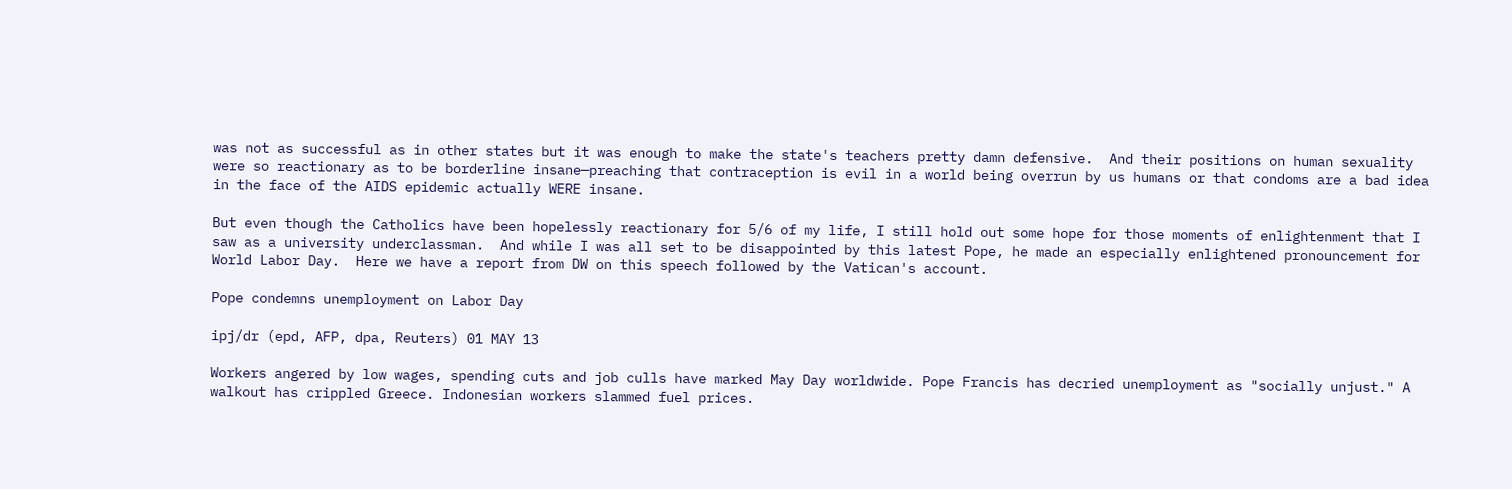was not as successful as in other states but it was enough to make the state's teachers pretty damn defensive.  And their positions on human sexuality were so reactionary as to be borderline insane—preaching that contraception is evil in a world being overrun by us humans or that condoms are a bad idea in the face of the AIDS epidemic actually WERE insane.

But even though the Catholics have been hopelessly reactionary for 5/6 of my life, I still hold out some hope for those moments of enlightenment that I saw as a university underclassman.  And while I was all set to be disappointed by this latest Pope, he made an especially enlightened pronouncement for World Labor Day.  Here we have a report from DW on this speech followed by the Vatican's account.

Pope condemns unemployment on Labor Day

ipj/dr (epd, AFP, dpa, Reuters) 01 MAY 13

Workers angered by low wages, spending cuts and job culls have marked May Day worldwide. Pope Francis has decried unemployment as "socially unjust." A walkout has crippled Greece. Indonesian workers slammed fuel prices.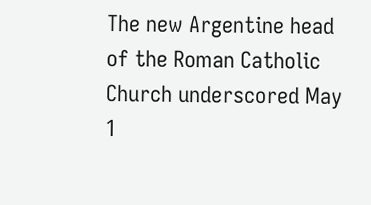The new Argentine head of the Roman Catholic Church underscored May 1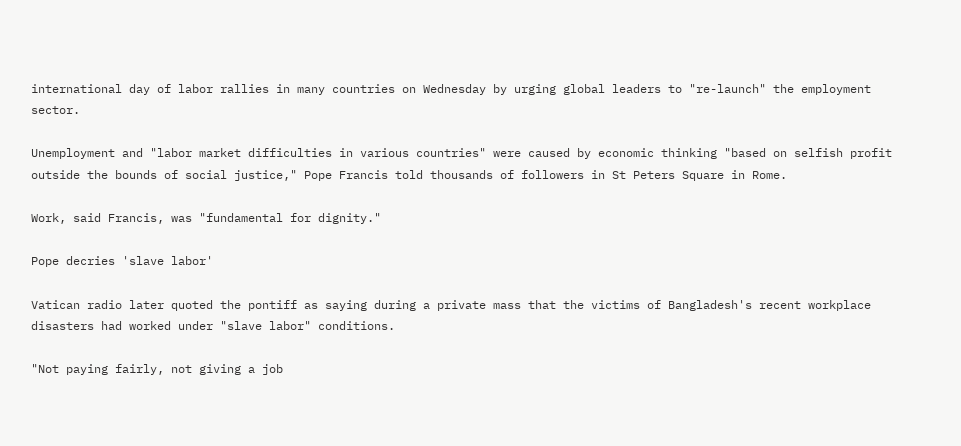international day of labor rallies in many countries on Wednesday by urging global leaders to "re-launch" the employment sector.

Unemployment and "labor market difficulties in various countries" were caused by economic thinking "based on selfish profit outside the bounds of social justice," Pope Francis told thousands of followers in St Peters Square in Rome.

Work, said Francis, was "fundamental for dignity."

Pope decries 'slave labor'

Vatican radio later quoted the pontiff as saying during a private mass that the victims of Bangladesh's recent workplace disasters had worked under "slave labor" conditions.

"Not paying fairly, not giving a job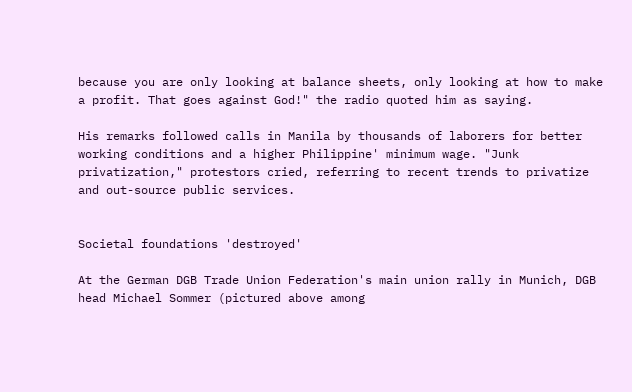because you are only looking at balance sheets, only looking at how to make a profit. That goes against God!" the radio quoted him as saying.

His remarks followed calls in Manila by thousands of laborers for better working conditions and a higher Philippine' minimum wage. "Junk privatization," protestors cried, referring to recent trends to privatize and out-source public services.


Societal foundations 'destroyed'

At the German DGB Trade Union Federation's main union rally in Munich, DGB head Michael Sommer (pictured above among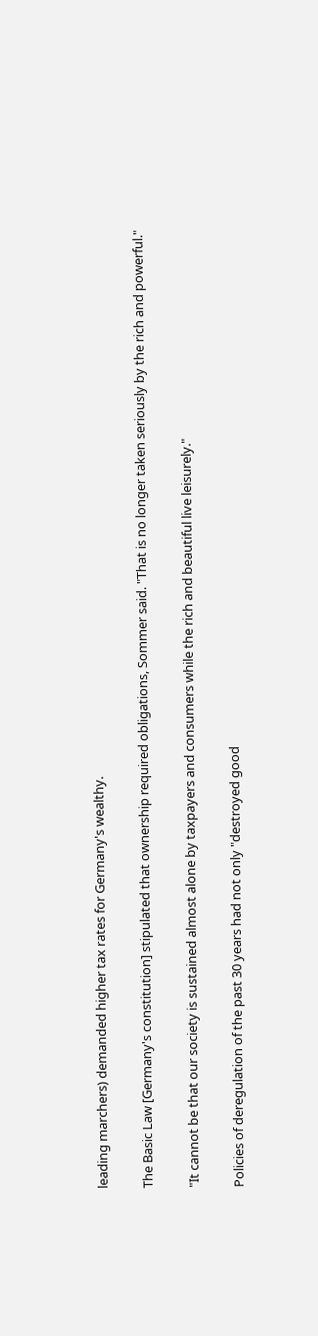leading marchers) demanded higher tax rates for Germany's wealthy.

The Basic Law [Germany's constitution] stipulated that ownership required obligations, Sommer said. "That is no longer taken seriously by the rich and powerful."

"It cannot be that our society is sustained almost alone by taxpayers and consumers while the rich and beautiful live leisurely."

Policies of deregulation of the past 30 years had not only "destroyed good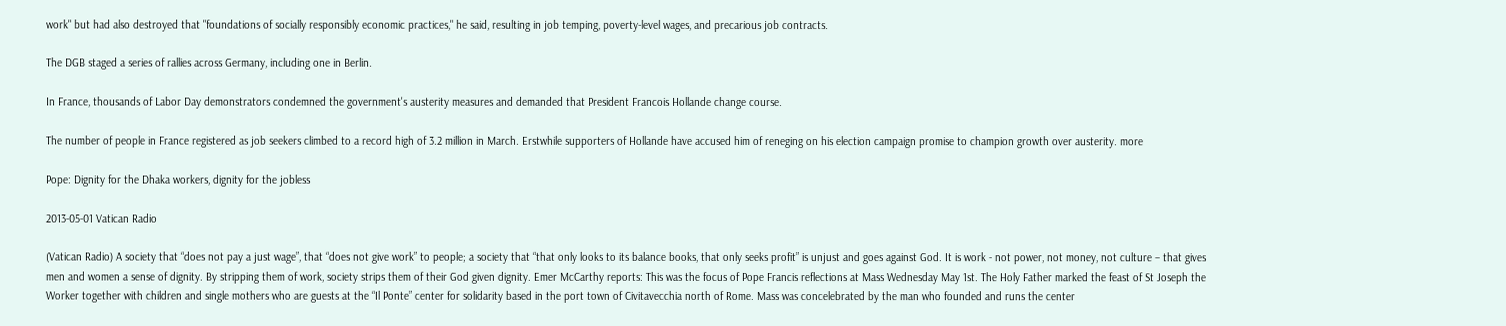work" but had also destroyed that "foundations of socially responsibly economic practices," he said, resulting in job temping, poverty-level wages, and precarious job contracts.

The DGB staged a series of rallies across Germany, including one in Berlin.

In France, thousands of Labor Day demonstrators condemned the government's austerity measures and demanded that President Francois Hollande change course.

The number of people in France registered as job seekers climbed to a record high of 3.2 million in March. Erstwhile supporters of Hollande have accused him of reneging on his election campaign promise to champion growth over austerity. more

Pope: Dignity for the Dhaka workers, dignity for the jobless

2013-05-01 Vatican Radio

(Vatican Radio) A society that “does not pay a just wage”, that “does not give work” to people; a society that “that only looks to its balance books, that only seeks profit” is unjust and goes against God. It is work - not power, not money, not culture – that gives men and women a sense of dignity. By stripping them of work, society strips them of their God given dignity. Emer McCarthy reports: This was the focus of Pope Francis reflections at Mass Wednesday May 1st. The Holy Father marked the feast of St Joseph the Worker together with children and single mothers who are guests at the “Il Ponte” center for solidarity based in the port town of Civitavecchia north of Rome. Mass was concelebrated by the man who founded and runs the center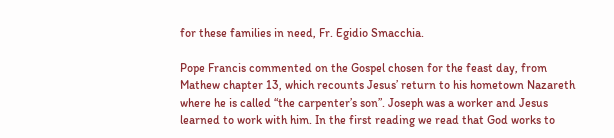for these families in need, Fr. Egidio Smacchia.

Pope Francis commented on the Gospel chosen for the feast day, from Mathew chapter 13, which recounts Jesus’ return to his hometown Nazareth where he is called “the carpenter’s son”. Joseph was a worker and Jesus learned to work with him. In the first reading we read that God works to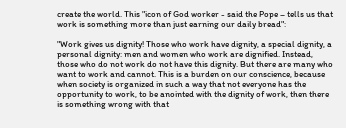create the world. This "icon of God worker - said the Pope – tells us that work is something more than just earning our daily bread":

"Work gives us dignity! Those who work have dignity, a special dignity, a personal dignity: men and women who work are dignified. Instead, those who do not work do not have this dignity. But there are many who want to work and cannot. This is a burden on our conscience, because when society is organized in such a way that not everyone has the opportunity to work, to be anointed with the dignity of work, then there is something wrong with that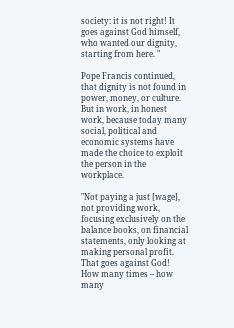society: it is not right! It goes against God himself, who wanted our dignity, starting from here. "

Pope Francis continued, that dignity is not found in power, money, or culture. But in work, in honest work, because today many social, political and economic systems have made the choice to exploit the person in the workplace.

"Not paying a just [wage], not providing work, focusing exclusively on the balance books, on financial statements, only looking at making personal profit. That goes against God! How many times – how many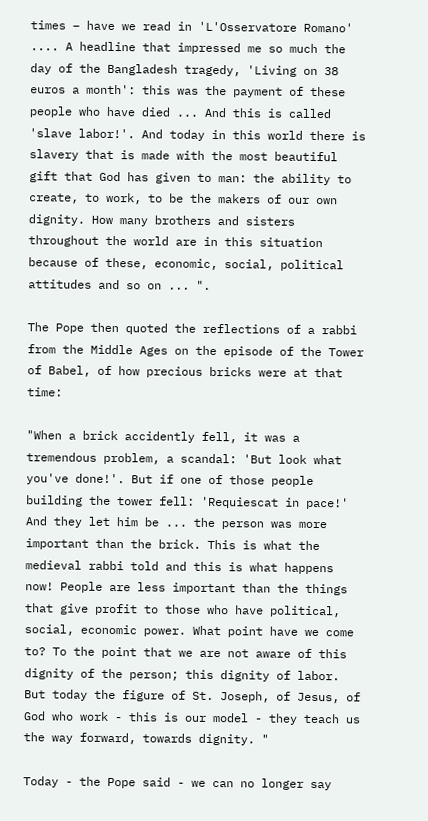times – have we read in 'L'Osservatore Romano' .... A headline that impressed me so much the day of the Bangladesh tragedy, 'Living on 38 euros a month': this was the payment of these people who have died ... And this is called 'slave labor!'. And today in this world there is slavery that is made with the most beautiful gift that God has given to man: the ability to create, to work, to be the makers of our own dignity. How many brothers and sisters throughout the world are in this situation because of these, economic, social, political attitudes and so on ... ".

The Pope then quoted the reflections of a rabbi from the Middle Ages on the episode of the Tower of Babel, of how precious bricks were at that time:

"When a brick accidently fell, it was a tremendous problem, a scandal: 'But look what you've done!'. But if one of those people building the tower fell: 'Requiescat in pace!' And they let him be ... the person was more important than the brick. This is what the medieval rabbi told and this is what happens now! People are less important than the things that give profit to those who have political, social, economic power. What point have we come to? To the point that we are not aware of this dignity of the person; this dignity of labor. But today the figure of St. Joseph, of Jesus, of God who work - this is our model - they teach us the way forward, towards dignity. "

Today - the Pope said - we can no longer say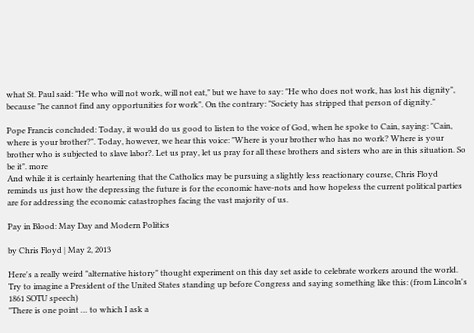what St. Paul said: "He who will not work, will not eat," but we have to say: "He who does not work, has lost his dignity", because "he cannot find any opportunities for work". On the contrary: "Society has stripped that person of dignity."

Pope Francis concluded: Today, it would do us good to listen to the voice of God, when he spoke to Cain, saying: "Cain, where is your brother?". Today, however, we hear this voice: "Where is your brother who has no work? Where is your brother who is subjected to slave labor?. Let us pray, let us pray for all these brothers and sisters who are in this situation. So be it". more
And while it is certainly heartening that the Catholics may be pursuing a slightly less reactionary course, Chris Floyd reminds us just how the depressing the future is for the economic have-nots and how hopeless the current political parties are for addressing the economic catastrophes facing the vast majority of us.

Pay in Blood: May Day and Modern Politics

by Chris Floyd | May 2, 2013

Here's a really weird "alternative history" thought experiment on this day set aside to celebrate workers around the world. Try to imagine a President of the United States standing up before Congress and saying something like this: (from Lincoln's 1861 SOTU speech)
"There is one point … to which I ask a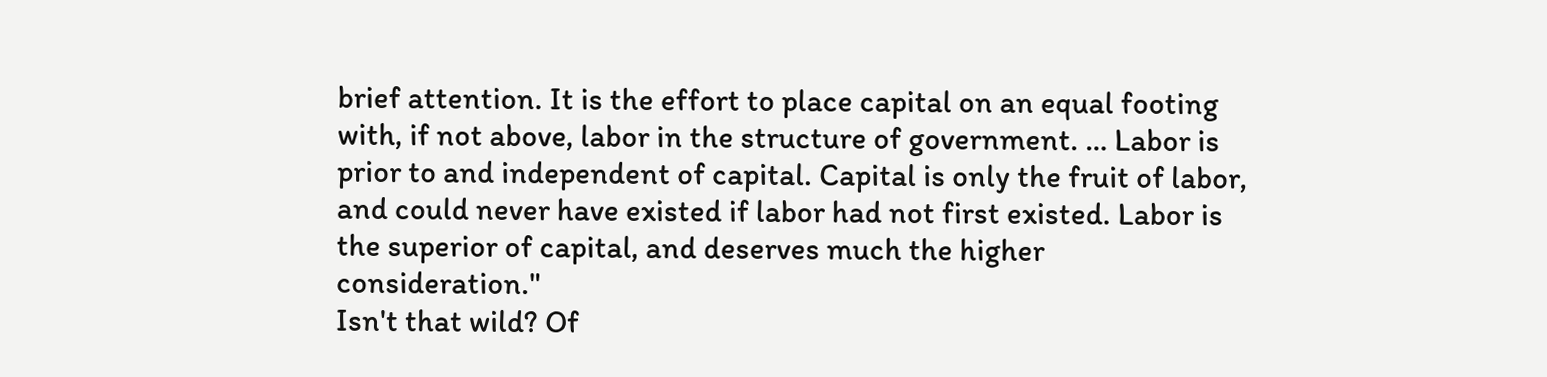brief attention. It is the effort to place capital on an equal footing with, if not above, labor in the structure of government. … Labor is prior to and independent of capital. Capital is only the fruit of labor, and could never have existed if labor had not first existed. Labor is the superior of capital, and deserves much the higher consideration."
Isn't that wild? Of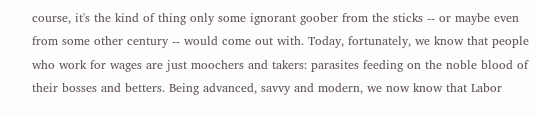course, it's the kind of thing only some ignorant goober from the sticks -- or maybe even from some other century -- would come out with. Today, fortunately, we know that people who work for wages are just moochers and takers: parasites feeding on the noble blood of their bosses and betters. Being advanced, savvy and modern, we now know that Labor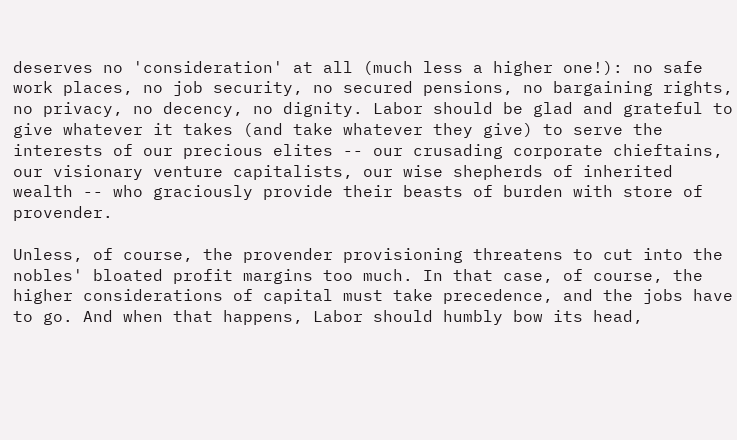deserves no 'consideration' at all (much less a higher one!): no safe work places, no job security, no secured pensions, no bargaining rights, no privacy, no decency, no dignity. Labor should be glad and grateful to give whatever it takes (and take whatever they give) to serve the interests of our precious elites -- our crusading corporate chieftains, our visionary venture capitalists, our wise shepherds of inherited wealth -- who graciously provide their beasts of burden with store of provender.

Unless, of course, the provender provisioning threatens to cut into the nobles' bloated profit margins too much. In that case, of course, the higher considerations of capital must take precedence, and the jobs have to go. And when that happens, Labor should humbly bow its head,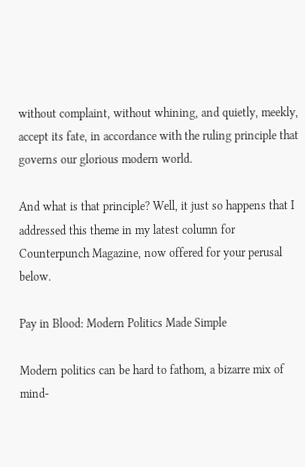without complaint, without whining, and quietly, meekly, accept its fate, in accordance with the ruling principle that governs our glorious modern world.

And what is that principle? Well, it just so happens that I addressed this theme in my latest column for Counterpunch Magazine, now offered for your perusal below.

Pay in Blood: Modern Politics Made Simple

Modern politics can be hard to fathom, a bizarre mix of mind-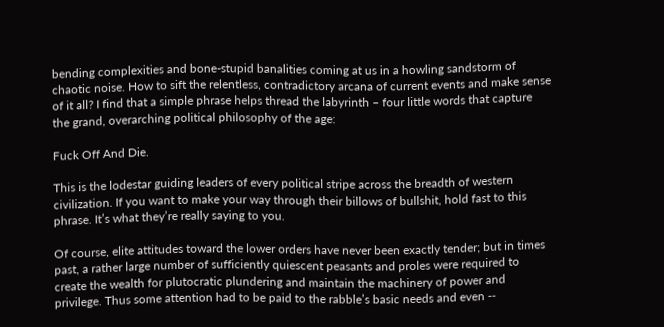bending complexities and bone-stupid banalities coming at us in a howling sandstorm of chaotic noise. How to sift the relentless, contradictory arcana of current events and make sense of it all? I find that a simple phrase helps thread the labyrinth – four little words that capture the grand, overarching political philosophy of the age:

Fuck Off And Die.

This is the lodestar guiding leaders of every political stripe across the breadth of western civilization. If you want to make your way through their billows of bullshit, hold fast to this phrase. It’s what they’re really saying to you.

Of course, elite attitudes toward the lower orders have never been exactly tender; but in times past, a rather large number of sufficiently quiescent peasants and proles were required to create the wealth for plutocratic plundering and maintain the machinery of power and privilege. Thus some attention had to be paid to the rabble’s basic needs and even --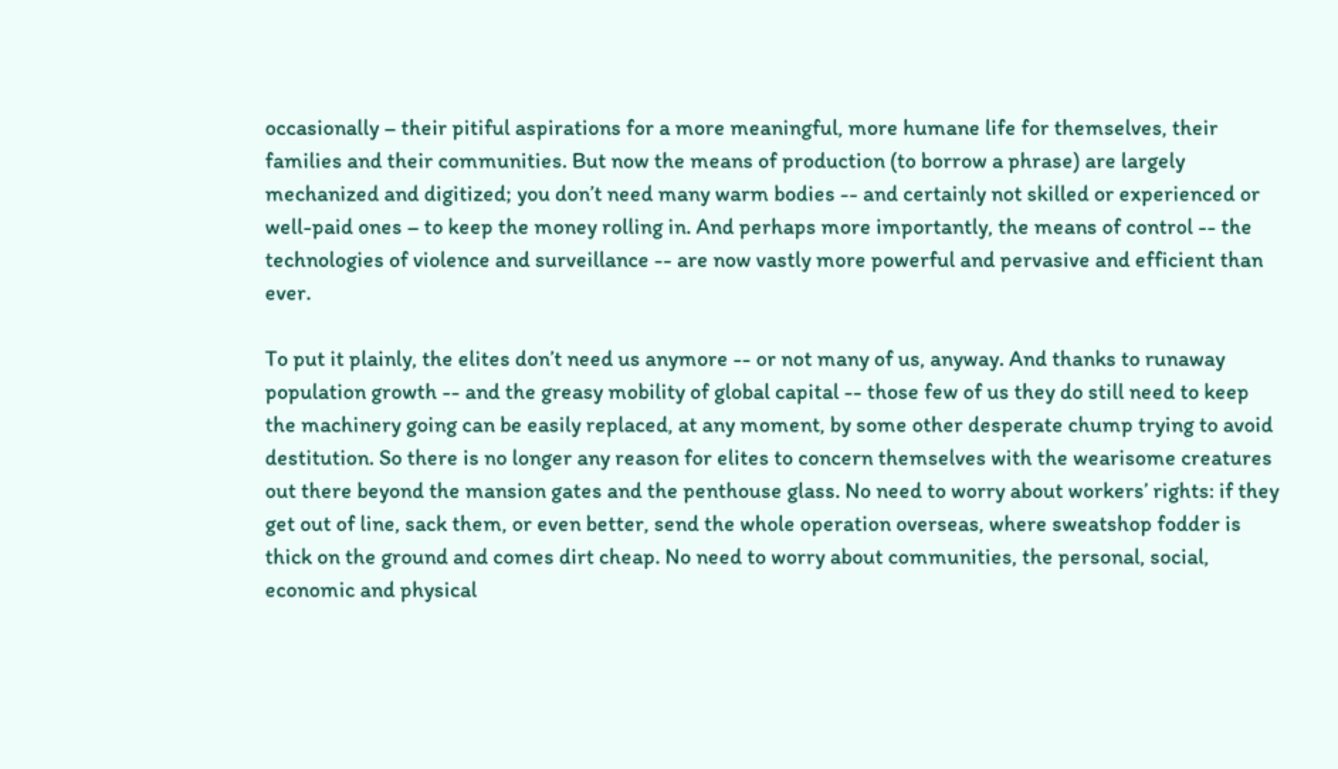occasionally – their pitiful aspirations for a more meaningful, more humane life for themselves, their families and their communities. But now the means of production (to borrow a phrase) are largely mechanized and digitized; you don’t need many warm bodies -- and certainly not skilled or experienced or well-paid ones – to keep the money rolling in. And perhaps more importantly, the means of control -- the technologies of violence and surveillance -- are now vastly more powerful and pervasive and efficient than ever.

To put it plainly, the elites don’t need us anymore -- or not many of us, anyway. And thanks to runaway population growth -- and the greasy mobility of global capital -- those few of us they do still need to keep the machinery going can be easily replaced, at any moment, by some other desperate chump trying to avoid destitution. So there is no longer any reason for elites to concern themselves with the wearisome creatures out there beyond the mansion gates and the penthouse glass. No need to worry about workers’ rights: if they get out of line, sack them, or even better, send the whole operation overseas, where sweatshop fodder is thick on the ground and comes dirt cheap. No need to worry about communities, the personal, social, economic and physical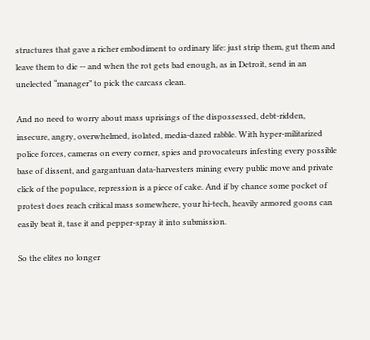structures that gave a richer embodiment to ordinary life: just strip them, gut them and leave them to die -- and when the rot gets bad enough, as in Detroit, send in an unelected “manager” to pick the carcass clean.

And no need to worry about mass uprisings of the dispossessed, debt-ridden, insecure, angry, overwhelmed, isolated, media-dazed rabble. With hyper-militarized police forces, cameras on every corner, spies and provocateurs infesting every possible base of dissent, and gargantuan data-harvesters mining every public move and private click of the populace, repression is a piece of cake. And if by chance some pocket of protest does reach critical mass somewhere, your hi-tech, heavily armored goons can easily beat it, tase it and pepper-spray it into submission.

So the elites no longer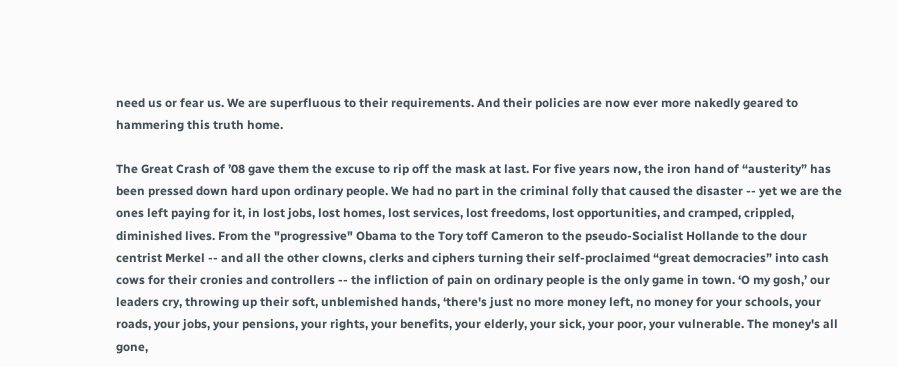need us or fear us. We are superfluous to their requirements. And their policies are now ever more nakedly geared to hammering this truth home.

The Great Crash of ’08 gave them the excuse to rip off the mask at last. For five years now, the iron hand of “austerity” has been pressed down hard upon ordinary people. We had no part in the criminal folly that caused the disaster -- yet we are the ones left paying for it, in lost jobs, lost homes, lost services, lost freedoms, lost opportunities, and cramped, crippled, diminished lives. From the "progressive" Obama to the Tory toff Cameron to the pseudo-Socialist Hollande to the dour centrist Merkel -- and all the other clowns, clerks and ciphers turning their self-proclaimed “great democracies” into cash cows for their cronies and controllers -- the infliction of pain on ordinary people is the only game in town. ‘O my gosh,’ our leaders cry, throwing up their soft, unblemished hands, ‘there's just no more money left, no money for your schools, your roads, your jobs, your pensions, your rights, your benefits, your elderly, your sick, your poor, your vulnerable. The money's all gone,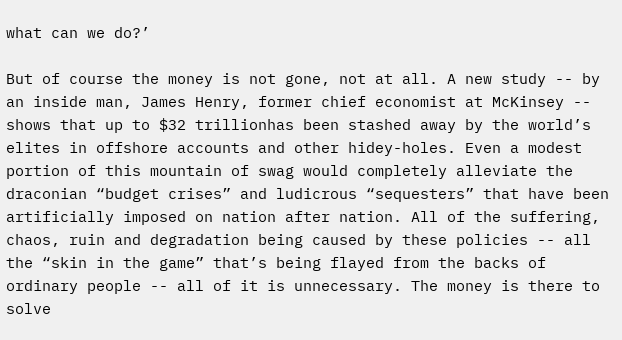what can we do?’

But of course the money is not gone, not at all. A new study -- by an inside man, James Henry, former chief economist at McKinsey -- shows that up to $32 trillionhas been stashed away by the world’s elites in offshore accounts and other hidey-holes. Even a modest portion of this mountain of swag would completely alleviate the draconian “budget crises” and ludicrous “sequesters” that have been artificially imposed on nation after nation. All of the suffering, chaos, ruin and degradation being caused by these policies -- all the “skin in the game” that’s being flayed from the backs of ordinary people -- all of it is unnecessary. The money is there to solve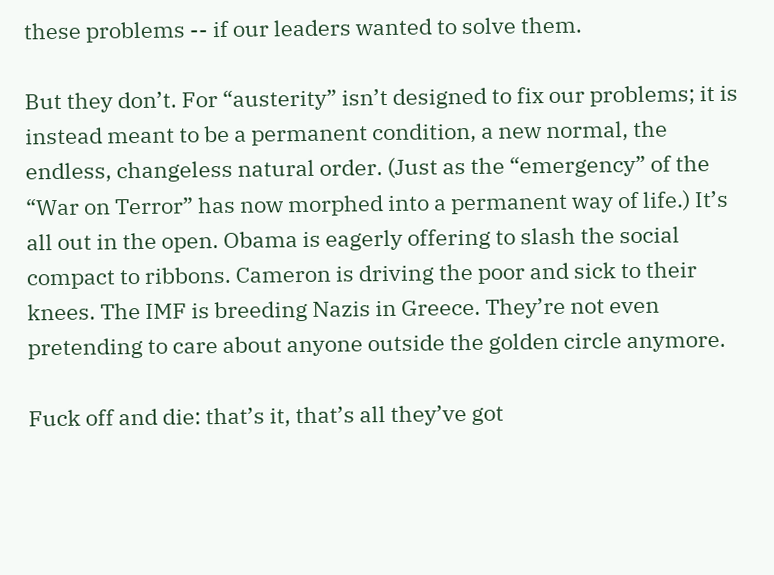these problems -- if our leaders wanted to solve them.

But they don’t. For “austerity” isn’t designed to fix our problems; it is instead meant to be a permanent condition, a new normal, the endless, changeless natural order. (Just as the “emergency” of the “War on Terror” has now morphed into a permanent way of life.) It’s all out in the open. Obama is eagerly offering to slash the social compact to ribbons. Cameron is driving the poor and sick to their knees. The IMF is breeding Nazis in Greece. They’re not even pretending to care about anyone outside the golden circle anymore.

Fuck off and die: that’s it, that’s all they’ve got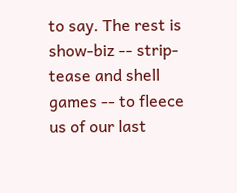to say. The rest is show-biz -- strip-tease and shell games -- to fleece us of our last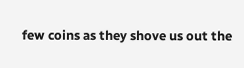few coins as they shove us out the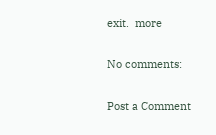exit.  more

No comments:

Post a Comment